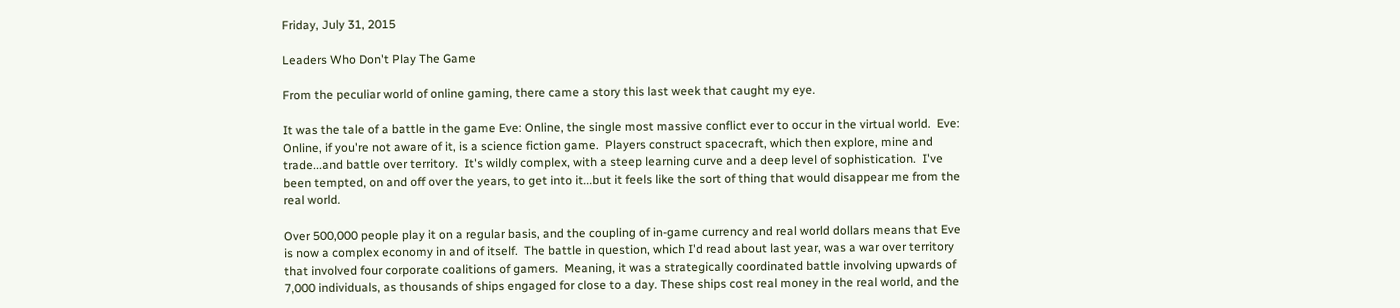Friday, July 31, 2015

Leaders Who Don't Play The Game

From the peculiar world of online gaming, there came a story this last week that caught my eye.

It was the tale of a battle in the game Eve: Online, the single most massive conflict ever to occur in the virtual world.  Eve: Online, if you're not aware of it, is a science fiction game.  Players construct spacecraft, which then explore, mine and trade...and battle over territory.  It's wildly complex, with a steep learning curve and a deep level of sophistication.  I've been tempted, on and off over the years, to get into it...but it feels like the sort of thing that would disappear me from the real world.

Over 500,000 people play it on a regular basis, and the coupling of in-game currency and real world dollars means that Eve is now a complex economy in and of itself.  The battle in question, which I'd read about last year, was a war over territory that involved four corporate coalitions of gamers.  Meaning, it was a strategically coordinated battle involving upwards of 7,000 individuals, as thousands of ships engaged for close to a day. These ships cost real money in the real world, and the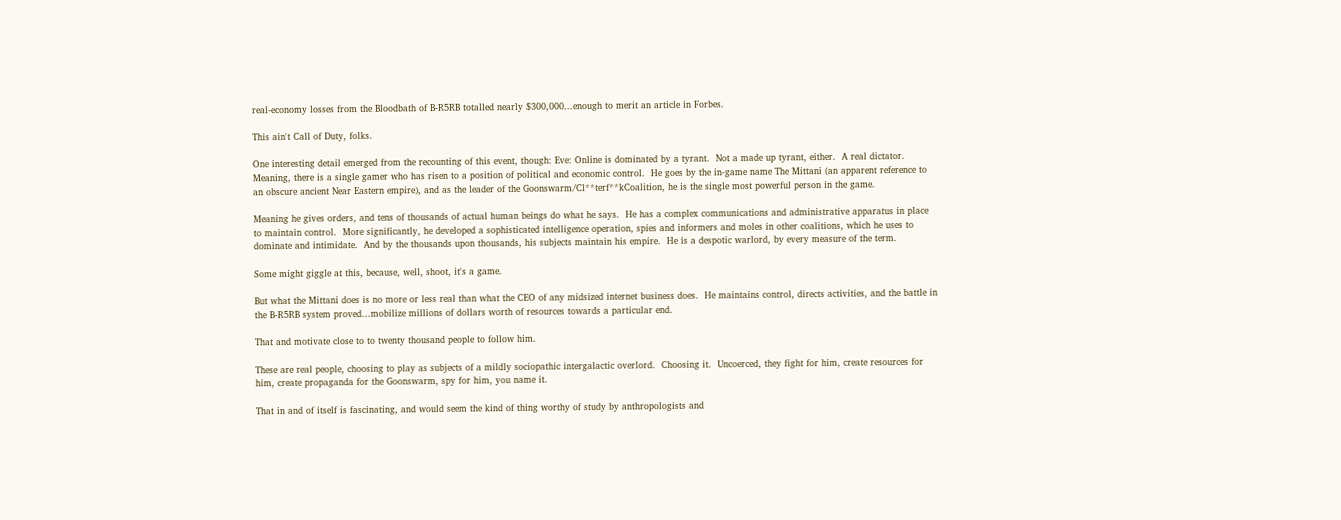real-economy losses from the Bloodbath of B-R5RB totalled nearly $300,000...enough to merit an article in Forbes.

This ain't Call of Duty, folks.

One interesting detail emerged from the recounting of this event, though: Eve: Online is dominated by a tyrant.  Not a made up tyrant, either.  A real dictator.  Meaning, there is a single gamer who has risen to a position of political and economic control.  He goes by the in-game name The Mittani (an apparent reference to an obscure ancient Near Eastern empire), and as the leader of the Goonswarm/Cl**terf**kCoalition, he is the single most powerful person in the game.

Meaning he gives orders, and tens of thousands of actual human beings do what he says.  He has a complex communications and administrative apparatus in place to maintain control.  More significantly, he developed a sophisticated intelligence operation, spies and informers and moles in other coalitions, which he uses to dominate and intimidate.  And by the thousands upon thousands, his subjects maintain his empire.  He is a despotic warlord, by every measure of the term.

Some might giggle at this, because, well, shoot, it's a game.

But what the Mittani does is no more or less real than what the CEO of any midsized internet business does.  He maintains control, directs activities, and the battle in the B-R5RB system proved...mobilize millions of dollars worth of resources towards a particular end.

That and motivate close to to twenty thousand people to follow him.

These are real people, choosing to play as subjects of a mildly sociopathic intergalactic overlord.  Choosing it.  Uncoerced, they fight for him, create resources for him, create propaganda for the Goonswarm, spy for him, you name it.

That in and of itself is fascinating, and would seem the kind of thing worthy of study by anthropologists and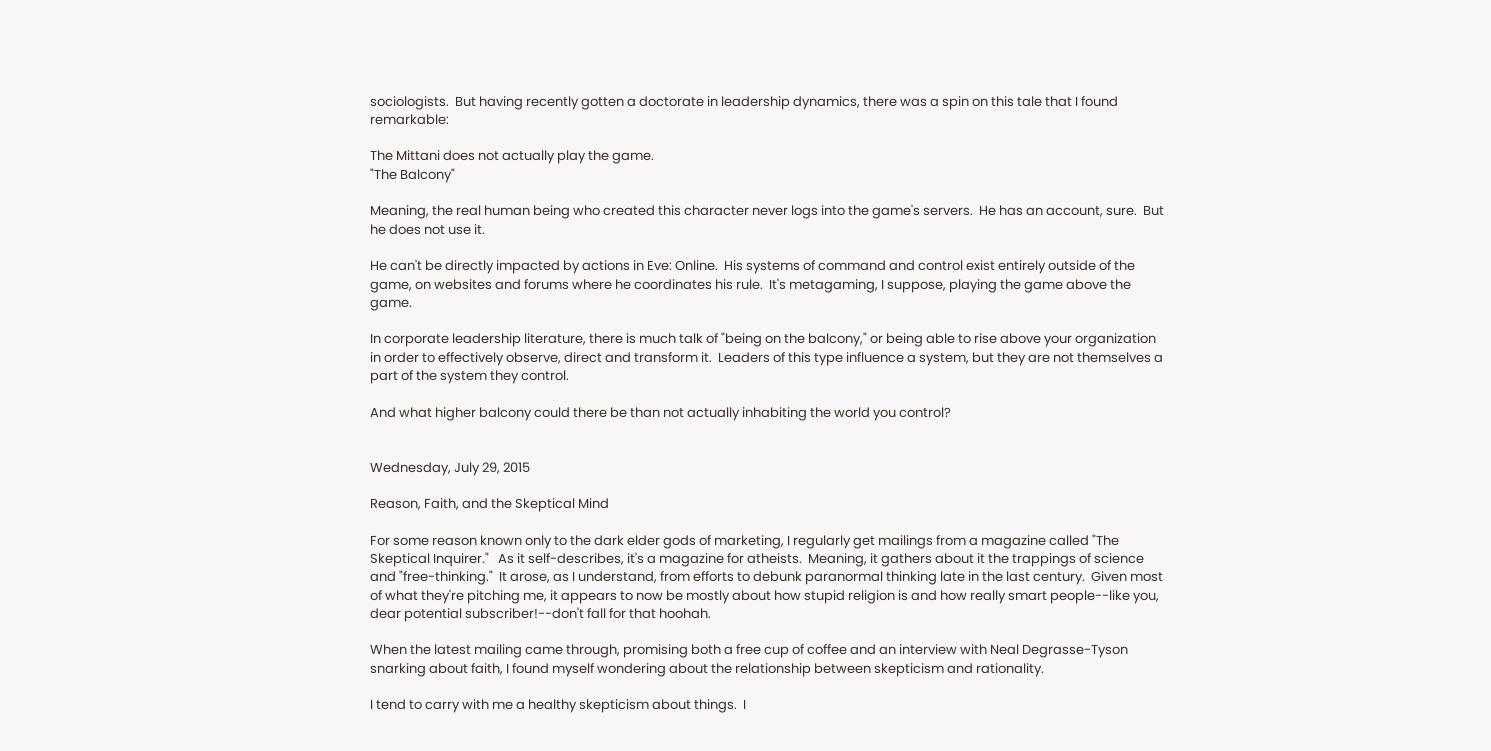sociologists.  But having recently gotten a doctorate in leadership dynamics, there was a spin on this tale that I found remarkable:

The Mittani does not actually play the game.
"The Balcony"

Meaning, the real human being who created this character never logs into the game's servers.  He has an account, sure.  But he does not use it.

He can't be directly impacted by actions in Eve: Online.  His systems of command and control exist entirely outside of the game, on websites and forums where he coordinates his rule.  It's metagaming, I suppose, playing the game above the game.

In corporate leadership literature, there is much talk of "being on the balcony," or being able to rise above your organization in order to effectively observe, direct and transform it.  Leaders of this type influence a system, but they are not themselves a part of the system they control.

And what higher balcony could there be than not actually inhabiting the world you control?


Wednesday, July 29, 2015

Reason, Faith, and the Skeptical Mind

For some reason known only to the dark elder gods of marketing, I regularly get mailings from a magazine called "The Skeptical Inquirer."   As it self-describes, it's a magazine for atheists.  Meaning, it gathers about it the trappings of science and "free-thinking."  It arose, as I understand, from efforts to debunk paranormal thinking late in the last century.  Given most of what they're pitching me, it appears to now be mostly about how stupid religion is and how really smart people--like you, dear potential subscriber!--don't fall for that hoohah.

When the latest mailing came through, promising both a free cup of coffee and an interview with Neal Degrasse-Tyson snarking about faith, I found myself wondering about the relationship between skepticism and rationality.

I tend to carry with me a healthy skepticism about things.  I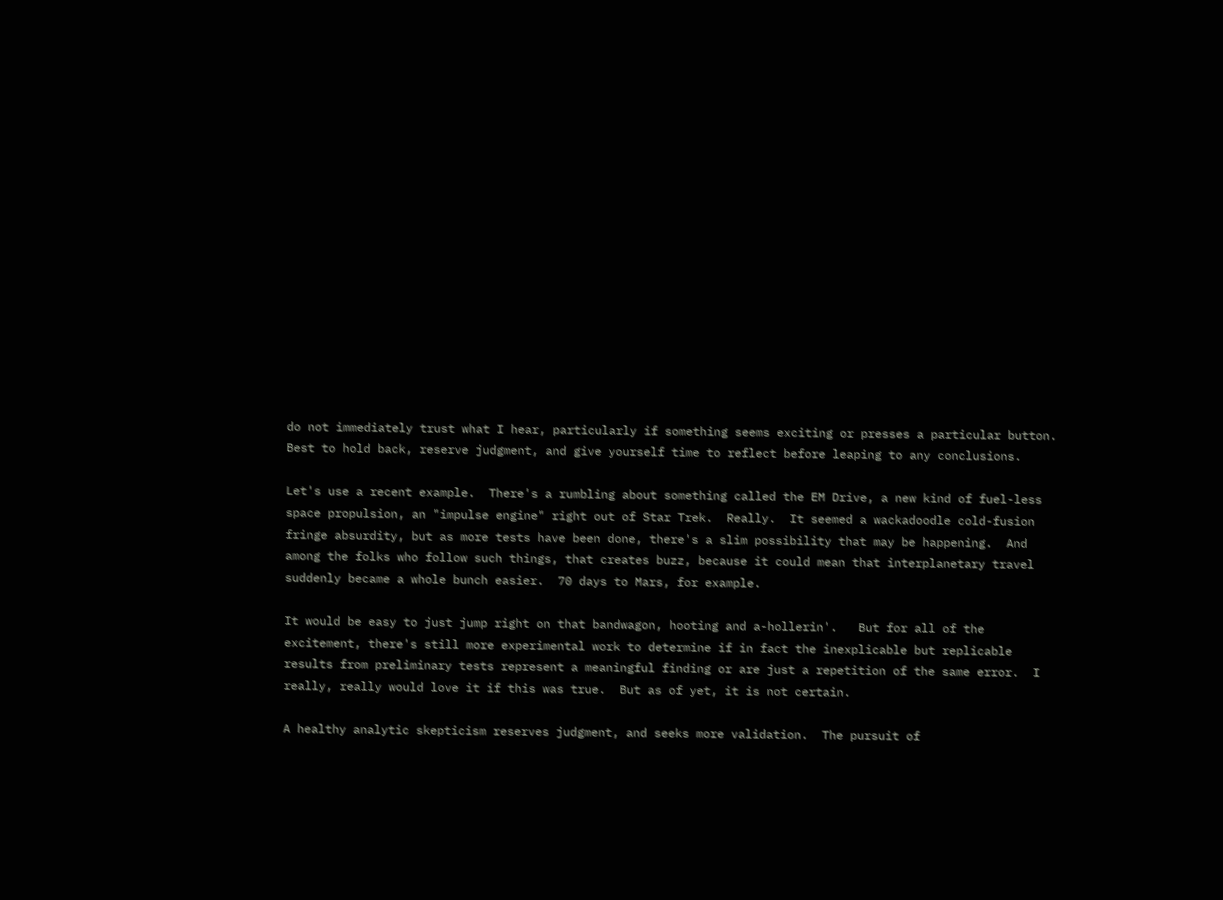do not immediately trust what I hear, particularly if something seems exciting or presses a particular button.  Best to hold back, reserve judgment, and give yourself time to reflect before leaping to any conclusions.

Let's use a recent example.  There's a rumbling about something called the EM Drive, a new kind of fuel-less space propulsion, an "impulse engine" right out of Star Trek.  Really.  It seemed a wackadoodle cold-fusion fringe absurdity, but as more tests have been done, there's a slim possibility that may be happening.  And among the folks who follow such things, that creates buzz, because it could mean that interplanetary travel suddenly became a whole bunch easier.  70 days to Mars, for example.

It would be easy to just jump right on that bandwagon, hooting and a-hollerin'.   But for all of the excitement, there's still more experimental work to determine if in fact the inexplicable but replicable results from preliminary tests represent a meaningful finding or are just a repetition of the same error.  I really, really would love it if this was true.  But as of yet, it is not certain.

A healthy analytic skepticism reserves judgment, and seeks more validation.  The pursuit of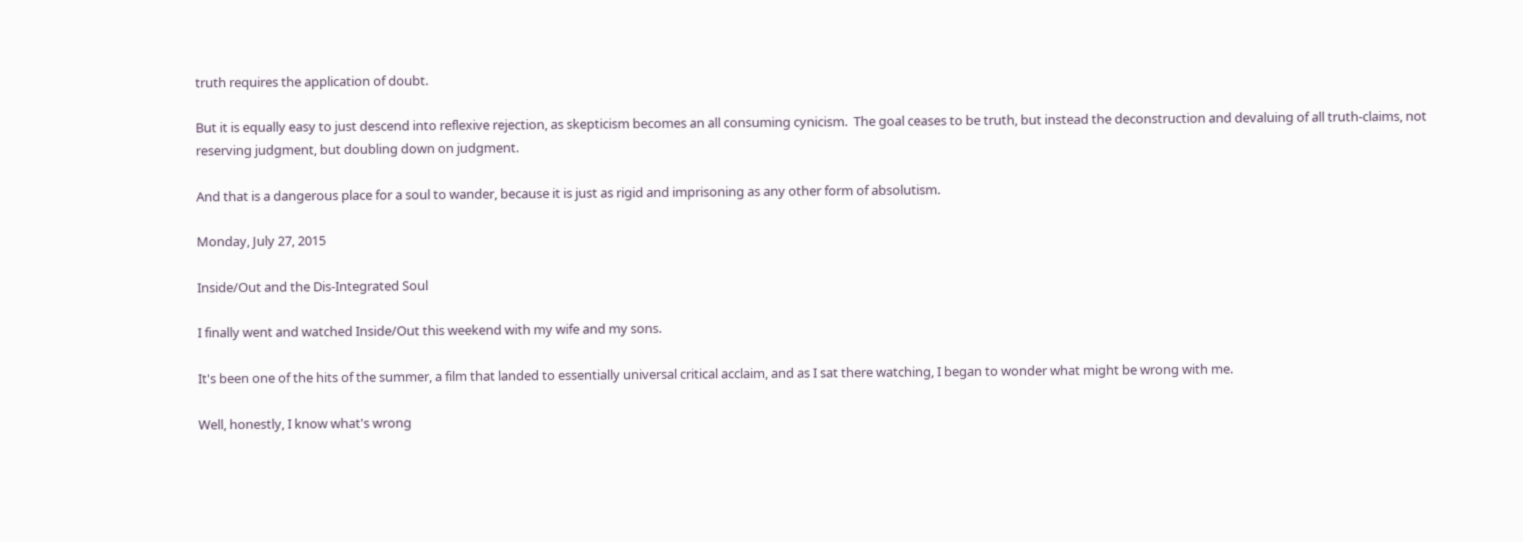truth requires the application of doubt.

But it is equally easy to just descend into reflexive rejection, as skepticism becomes an all consuming cynicism.  The goal ceases to be truth, but instead the deconstruction and devaluing of all truth-claims, not reserving judgment, but doubling down on judgment.

And that is a dangerous place for a soul to wander, because it is just as rigid and imprisoning as any other form of absolutism.

Monday, July 27, 2015

Inside/Out and the Dis-Integrated Soul

I finally went and watched Inside/Out this weekend with my wife and my sons.

It's been one of the hits of the summer, a film that landed to essentially universal critical acclaim, and as I sat there watching, I began to wonder what might be wrong with me.

Well, honestly, I know what's wrong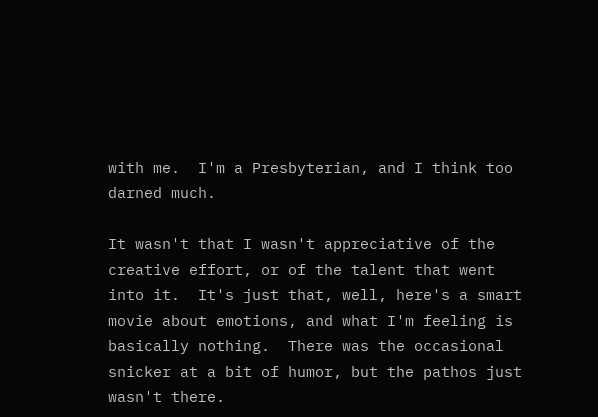with me.  I'm a Presbyterian, and I think too darned much.

It wasn't that I wasn't appreciative of the creative effort, or of the talent that went into it.  It's just that, well, here's a smart movie about emotions, and what I'm feeling is basically nothing.  There was the occasional snicker at a bit of humor, but the pathos just wasn't there.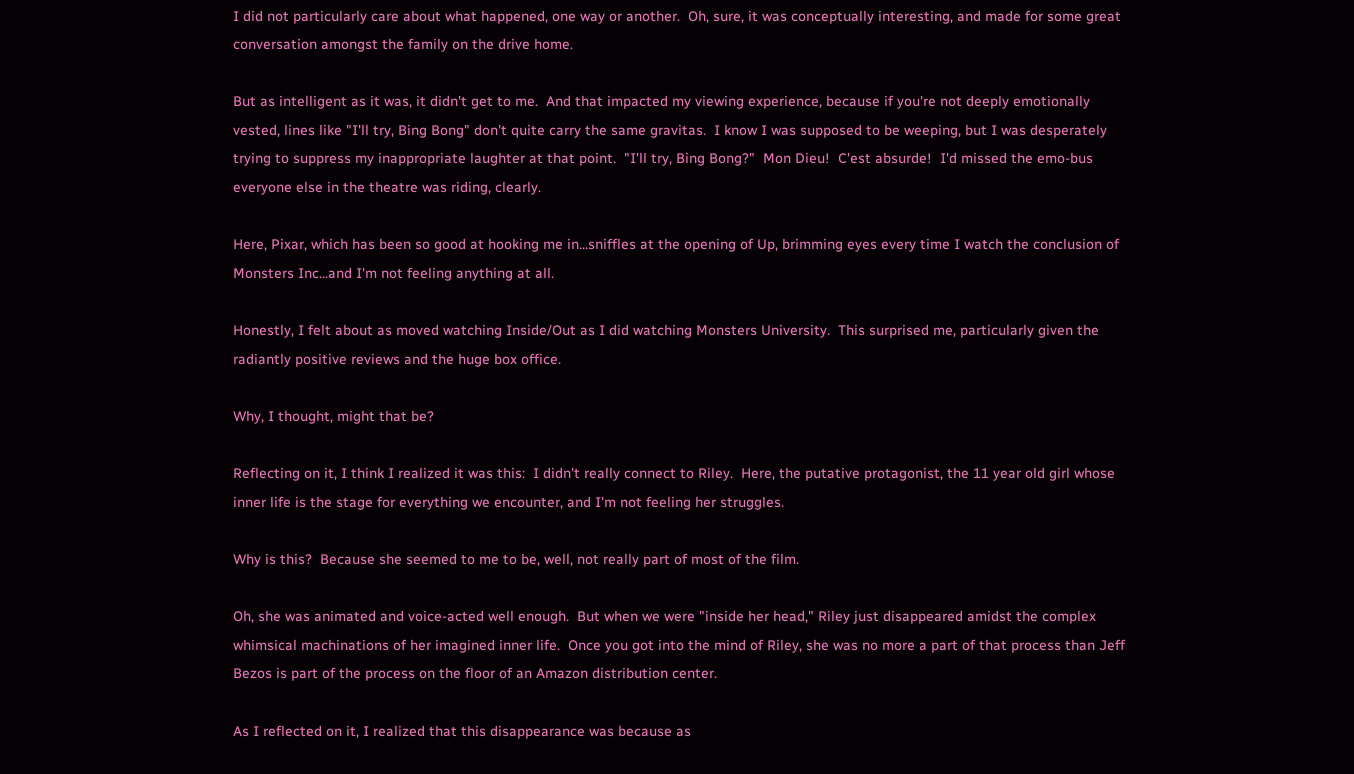I did not particularly care about what happened, one way or another.  Oh, sure, it was conceptually interesting, and made for some great conversation amongst the family on the drive home.

But as intelligent as it was, it didn't get to me.  And that impacted my viewing experience, because if you're not deeply emotionally vested, lines like "I'll try, Bing Bong" don't quite carry the same gravitas.  I know I was supposed to be weeping, but I was desperately trying to suppress my inappropriate laughter at that point.  "I'll try, Bing Bong?"  Mon Dieu!  C'est absurde!  I'd missed the emo-bus everyone else in the theatre was riding, clearly.

Here, Pixar, which has been so good at hooking me in...sniffles at the opening of Up, brimming eyes every time I watch the conclusion of Monsters Inc...and I'm not feeling anything at all.

Honestly, I felt about as moved watching Inside/Out as I did watching Monsters University.  This surprised me, particularly given the radiantly positive reviews and the huge box office.

Why, I thought, might that be?

Reflecting on it, I think I realized it was this:  I didn't really connect to Riley.  Here, the putative protagonist, the 11 year old girl whose inner life is the stage for everything we encounter, and I'm not feeling her struggles.

Why is this?  Because she seemed to me to be, well, not really part of most of the film.

Oh, she was animated and voice-acted well enough.  But when we were "inside her head," Riley just disappeared amidst the complex whimsical machinations of her imagined inner life.  Once you got into the mind of Riley, she was no more a part of that process than Jeff Bezos is part of the process on the floor of an Amazon distribution center.

As I reflected on it, I realized that this disappearance was because as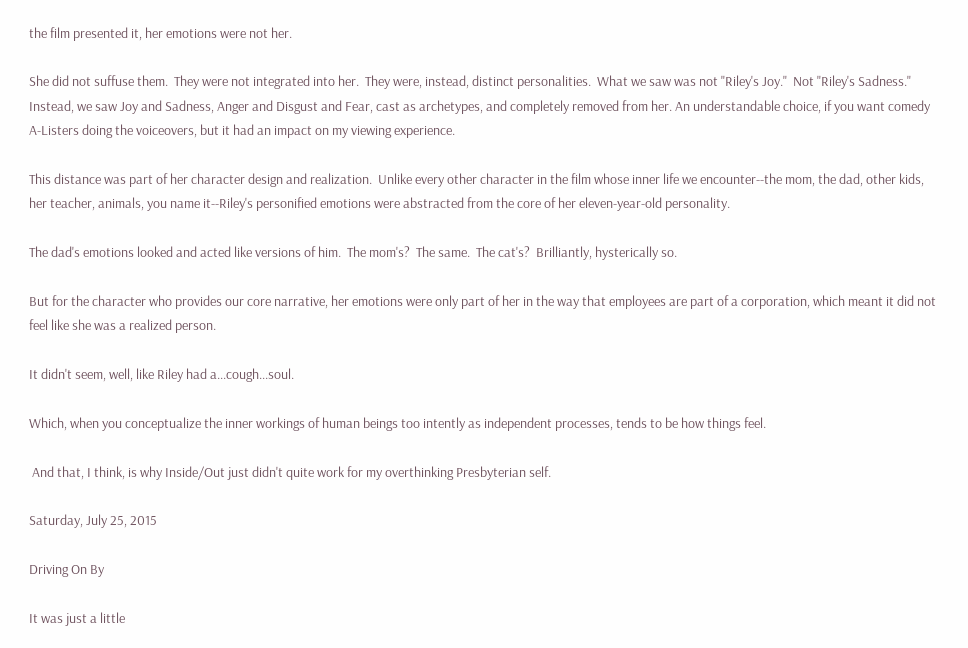the film presented it, her emotions were not her.

She did not suffuse them.  They were not integrated into her.  They were, instead, distinct personalities.  What we saw was not "Riley's Joy."  Not "Riley's Sadness."  Instead, we saw Joy and Sadness, Anger and Disgust and Fear, cast as archetypes, and completely removed from her. An understandable choice, if you want comedy A-Listers doing the voiceovers, but it had an impact on my viewing experience.

This distance was part of her character design and realization.  Unlike every other character in the film whose inner life we encounter--the mom, the dad, other kids, her teacher, animals, you name it--Riley's personified emotions were abstracted from the core of her eleven-year-old personality.

The dad's emotions looked and acted like versions of him.  The mom's?  The same.  The cat's?  Brilliantly, hysterically so.

But for the character who provides our core narrative, her emotions were only part of her in the way that employees are part of a corporation, which meant it did not feel like she was a realized person.

It didn't seem, well, like Riley had a...cough...soul.

Which, when you conceptualize the inner workings of human beings too intently as independent processes, tends to be how things feel.

 And that, I think, is why Inside/Out just didn't quite work for my overthinking Presbyterian self.

Saturday, July 25, 2015

Driving On By

It was just a little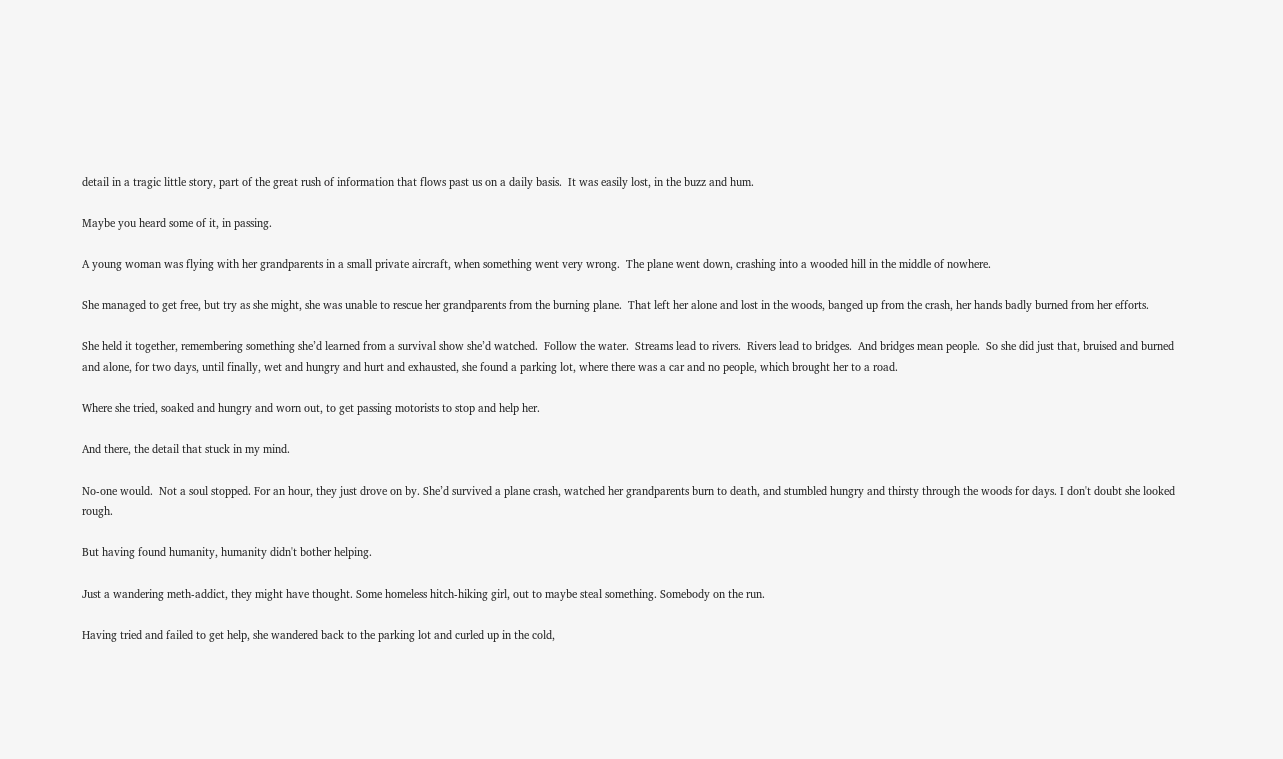detail in a tragic little story, part of the great rush of information that flows past us on a daily basis.  It was easily lost, in the buzz and hum.

Maybe you heard some of it, in passing.

A young woman was flying with her grandparents in a small private aircraft, when something went very wrong.  The plane went down, crashing into a wooded hill in the middle of nowhere.

She managed to get free, but try as she might, she was unable to rescue her grandparents from the burning plane.  That left her alone and lost in the woods, banged up from the crash, her hands badly burned from her efforts.

She held it together, remembering something she’d learned from a survival show she’d watched.  Follow the water.  Streams lead to rivers.  Rivers lead to bridges.  And bridges mean people.  So she did just that, bruised and burned and alone, for two days, until finally, wet and hungry and hurt and exhausted, she found a parking lot, where there was a car and no people, which brought her to a road.

Where she tried, soaked and hungry and worn out, to get passing motorists to stop and help her.

And there, the detail that stuck in my mind.

No-one would.  Not a soul stopped. For an hour, they just drove on by. She’d survived a plane crash, watched her grandparents burn to death, and stumbled hungry and thirsty through the woods for days. I don't doubt she looked rough.

But having found humanity, humanity didn't bother helping.

Just a wandering meth-addict, they might have thought. Some homeless hitch-hiking girl, out to maybe steal something. Somebody on the run.

Having tried and failed to get help, she wandered back to the parking lot and curled up in the cold,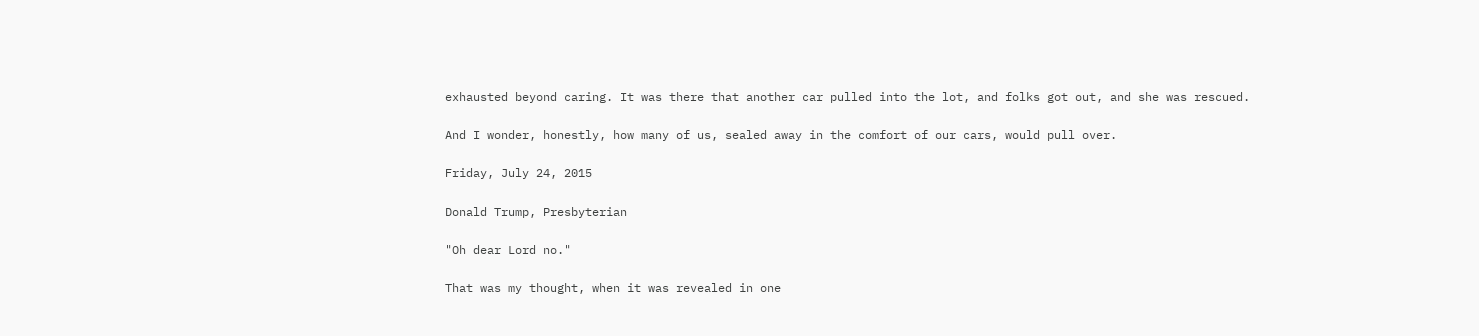exhausted beyond caring. It was there that another car pulled into the lot, and folks got out, and she was rescued.

And I wonder, honestly, how many of us, sealed away in the comfort of our cars, would pull over.

Friday, July 24, 2015

Donald Trump, Presbyterian

"Oh dear Lord no."

That was my thought, when it was revealed in one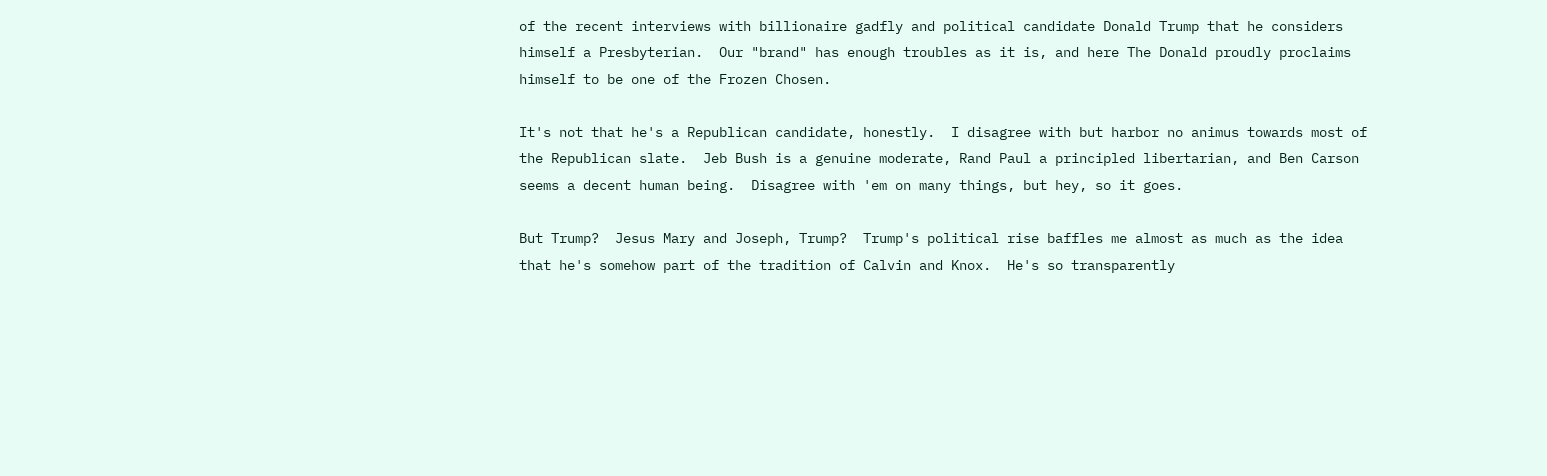of the recent interviews with billionaire gadfly and political candidate Donald Trump that he considers himself a Presbyterian.  Our "brand" has enough troubles as it is, and here The Donald proudly proclaims himself to be one of the Frozen Chosen.

It's not that he's a Republican candidate, honestly.  I disagree with but harbor no animus towards most of the Republican slate.  Jeb Bush is a genuine moderate, Rand Paul a principled libertarian, and Ben Carson seems a decent human being.  Disagree with 'em on many things, but hey, so it goes.

But Trump?  Jesus Mary and Joseph, Trump?  Trump's political rise baffles me almost as much as the idea that he's somehow part of the tradition of Calvin and Knox.  He's so transparently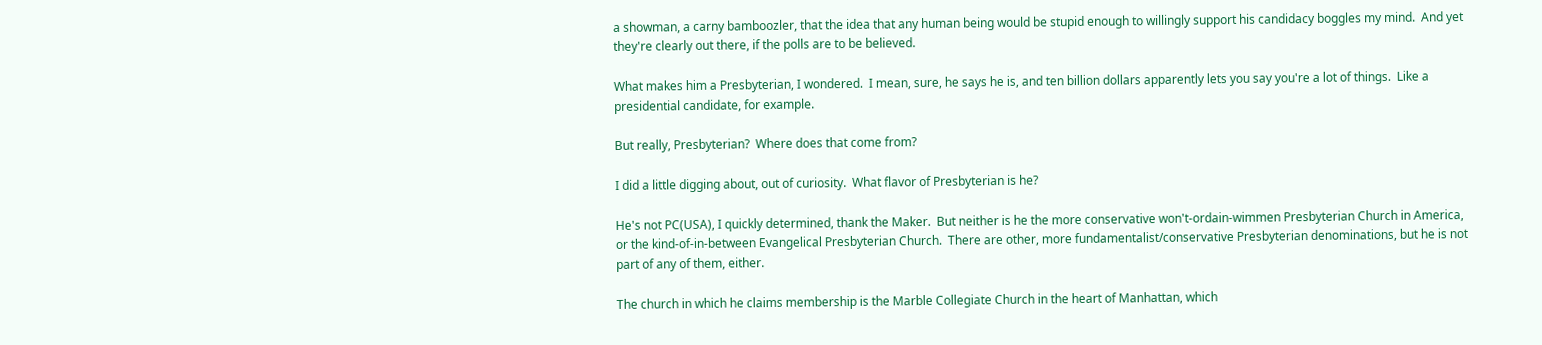a showman, a carny bamboozler, that the idea that any human being would be stupid enough to willingly support his candidacy boggles my mind.  And yet they're clearly out there, if the polls are to be believed.

What makes him a Presbyterian, I wondered.  I mean, sure, he says he is, and ten billion dollars apparently lets you say you're a lot of things.  Like a presidential candidate, for example.

But really, Presbyterian?  Where does that come from?

I did a little digging about, out of curiosity.  What flavor of Presbyterian is he?

He's not PC(USA), I quickly determined, thank the Maker.  But neither is he the more conservative won't-ordain-wimmen Presbyterian Church in America, or the kind-of-in-between Evangelical Presbyterian Church.  There are other, more fundamentalist/conservative Presbyterian denominations, but he is not part of any of them, either.

The church in which he claims membership is the Marble Collegiate Church in the heart of Manhattan, which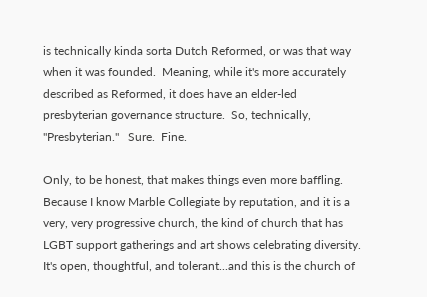is technically kinda sorta Dutch Reformed, or was that way when it was founded.  Meaning, while it's more accurately described as Reformed, it does have an elder-led presbyterian governance structure.  So, technically, "Presbyterian."   Sure.  Fine.

Only, to be honest, that makes things even more baffling.  Because I know Marble Collegiate by reputation, and it is a very, very progressive church, the kind of church that has LGBT support gatherings and art shows celebrating diversity.  It's open, thoughtful, and tolerant...and this is the church of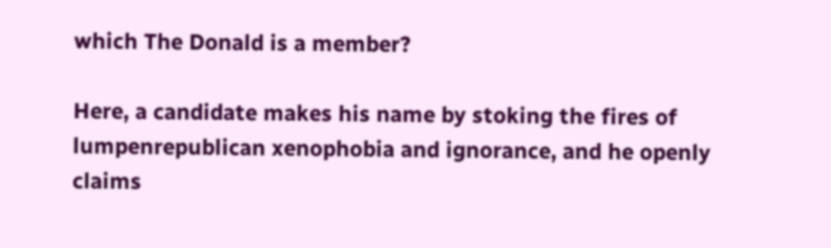which The Donald is a member?

Here, a candidate makes his name by stoking the fires of lumpenrepublican xenophobia and ignorance, and he openly claims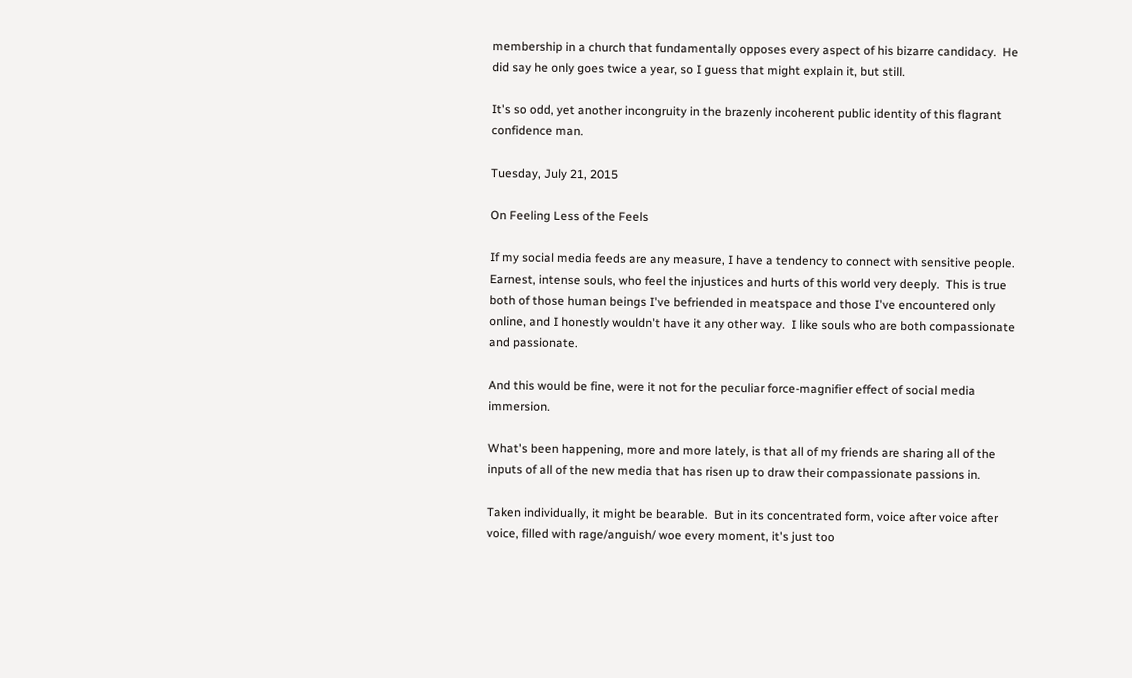membership in a church that fundamentally opposes every aspect of his bizarre candidacy.  He did say he only goes twice a year, so I guess that might explain it, but still.

It's so odd, yet another incongruity in the brazenly incoherent public identity of this flagrant confidence man.

Tuesday, July 21, 2015

On Feeling Less of the Feels

If my social media feeds are any measure, I have a tendency to connect with sensitive people.  Earnest, intense souls, who feel the injustices and hurts of this world very deeply.  This is true both of those human beings I've befriended in meatspace and those I've encountered only online, and I honestly wouldn't have it any other way.  I like souls who are both compassionate and passionate.

And this would be fine, were it not for the peculiar force-magnifier effect of social media immersion.

What's been happening, more and more lately, is that all of my friends are sharing all of the inputs of all of the new media that has risen up to draw their compassionate passions in.

Taken individually, it might be bearable.  But in its concentrated form, voice after voice after voice, filled with rage/anguish/ woe every moment, it's just too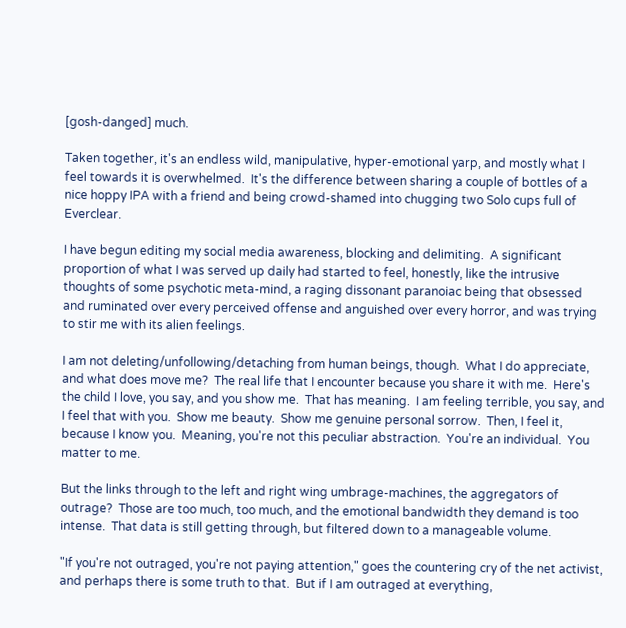[gosh-danged] much.

Taken together, it's an endless wild, manipulative, hyper-emotional yarp, and mostly what I feel towards it is overwhelmed.  It's the difference between sharing a couple of bottles of a nice hoppy IPA with a friend and being crowd-shamed into chugging two Solo cups full of Everclear.

I have begun editing my social media awareness, blocking and delimiting.  A significant proportion of what I was served up daily had started to feel, honestly, like the intrusive thoughts of some psychotic meta-mind, a raging dissonant paranoiac being that obsessed and ruminated over every perceived offense and anguished over every horror, and was trying to stir me with its alien feelings.

I am not deleting/unfollowing/detaching from human beings, though.  What I do appreciate, and what does move me?  The real life that I encounter because you share it with me.  Here's the child I love, you say, and you show me.  That has meaning.  I am feeling terrible, you say, and I feel that with you.  Show me beauty.  Show me genuine personal sorrow.  Then, I feel it, because I know you.  Meaning, you're not this peculiar abstraction.  You're an individual.  You matter to me.

But the links through to the left and right wing umbrage-machines, the aggregators of outrage?  Those are too much, too much, and the emotional bandwidth they demand is too intense.  That data is still getting through, but filtered down to a manageable volume.

"If you're not outraged, you're not paying attention," goes the countering cry of the net activist, and perhaps there is some truth to that.  But if I am outraged at everything,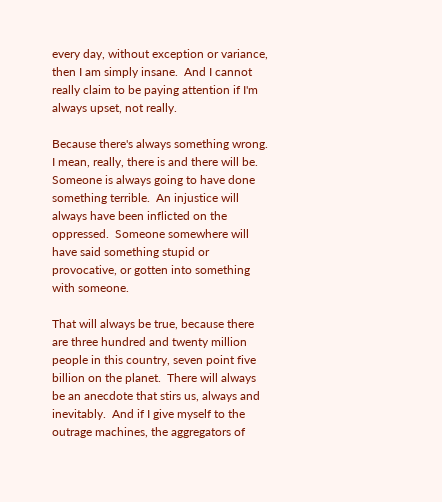every day, without exception or variance, then I am simply insane.  And I cannot really claim to be paying attention if I'm always upset, not really.

Because there's always something wrong.  I mean, really, there is and there will be.  Someone is always going to have done something terrible.  An injustice will always have been inflicted on the oppressed.  Someone somewhere will have said something stupid or provocative, or gotten into something with someone.

That will always be true, because there are three hundred and twenty million people in this country, seven point five billion on the planet.  There will always be an anecdote that stirs us, always and inevitably.  And if I give myself to the outrage machines, the aggregators of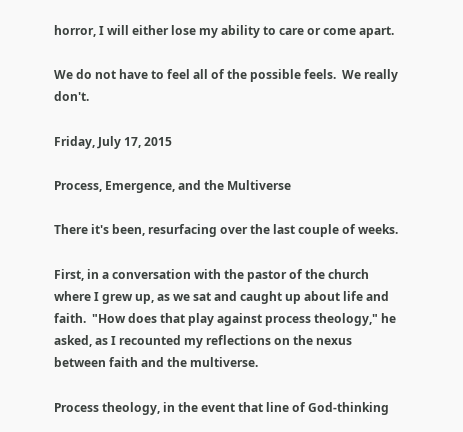horror, I will either lose my ability to care or come apart.

We do not have to feel all of the possible feels.  We really don't.

Friday, July 17, 2015

Process, Emergence, and the Multiverse

There it's been, resurfacing over the last couple of weeks.

First, in a conversation with the pastor of the church where I grew up, as we sat and caught up about life and faith.  "How does that play against process theology," he asked, as I recounted my reflections on the nexus between faith and the multiverse.

Process theology, in the event that line of God-thinking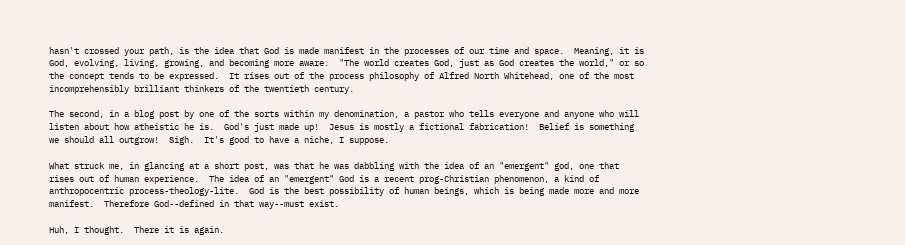hasn't crossed your path, is the idea that God is made manifest in the processes of our time and space.  Meaning, it is God, evolving, living, growing, and becoming more aware.  "The world creates God, just as God creates the world," or so the concept tends to be expressed.  It rises out of the process philosophy of Alfred North Whitehead, one of the most incomprehensibly brilliant thinkers of the twentieth century.

The second, in a blog post by one of the sorts within my denomination, a pastor who tells everyone and anyone who will listen about how atheistic he is.  God's just made up!  Jesus is mostly a fictional fabrication!  Belief is something we should all outgrow!  Sigh.  It's good to have a niche, I suppose.

What struck me, in glancing at a short post, was that he was dabbling with the idea of an "emergent" god, one that rises out of human experience.  The idea of an "emergent" God is a recent prog-Christian phenomenon, a kind of anthropocentric process-theology-lite.  God is the best possibility of human beings, which is being made more and more manifest.  Therefore God--defined in that way--must exist.

Huh, I thought.  There it is again.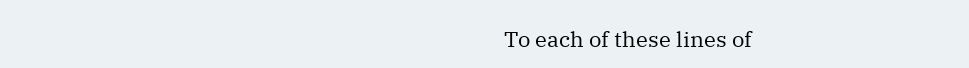To each of these lines of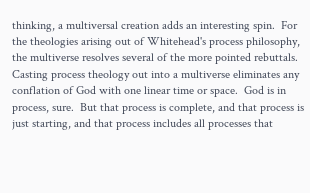thinking, a multiversal creation adds an interesting spin.  For the theologies arising out of Whitehead's process philosophy, the multiverse resolves several of the more pointed rebuttals.  Casting process theology out into a multiverse eliminates any conflation of God with one linear time or space.  God is in process, sure.  But that process is complete, and that process is just starting, and that process includes all processes that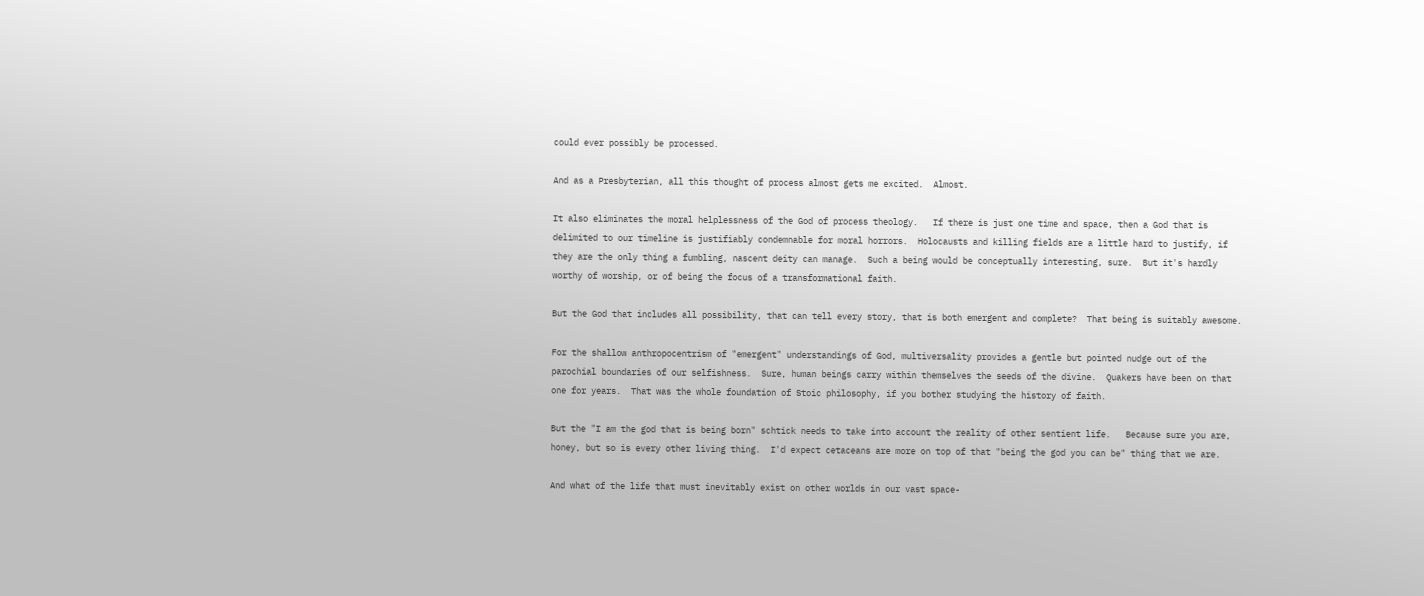could ever possibly be processed.

And as a Presbyterian, all this thought of process almost gets me excited.  Almost.

It also eliminates the moral helplessness of the God of process theology.   If there is just one time and space, then a God that is delimited to our timeline is justifiably condemnable for moral horrors.  Holocausts and killing fields are a little hard to justify, if they are the only thing a fumbling, nascent deity can manage.  Such a being would be conceptually interesting, sure.  But it's hardly worthy of worship, or of being the focus of a transformational faith.

But the God that includes all possibility, that can tell every story, that is both emergent and complete?  That being is suitably awesome.

For the shallow anthropocentrism of "emergent" understandings of God, multiversality provides a gentle but pointed nudge out of the parochial boundaries of our selfishness.  Sure, human beings carry within themselves the seeds of the divine.  Quakers have been on that one for years.  That was the whole foundation of Stoic philosophy, if you bother studying the history of faith.

But the "I am the god that is being born" schtick needs to take into account the reality of other sentient life.   Because sure you are, honey, but so is every other living thing.  I'd expect cetaceans are more on top of that "being the god you can be" thing that we are.

And what of the life that must inevitably exist on other worlds in our vast space-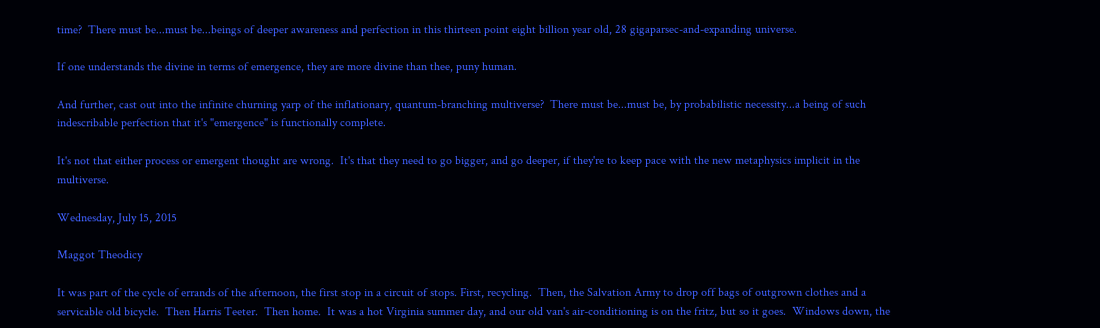time?  There must be...must be...beings of deeper awareness and perfection in this thirteen point eight billion year old, 28 gigaparsec-and-expanding universe.

If one understands the divine in terms of emergence, they are more divine than thee, puny human.

And further, cast out into the infinite churning yarp of the inflationary, quantum-branching multiverse?  There must be...must be, by probabilistic necessity...a being of such indescribable perfection that it's "emergence" is functionally complete.

It's not that either process or emergent thought are wrong.  It's that they need to go bigger, and go deeper, if they're to keep pace with the new metaphysics implicit in the multiverse.

Wednesday, July 15, 2015

Maggot Theodicy

It was part of the cycle of errands of the afternoon, the first stop in a circuit of stops. First, recycling.  Then, the Salvation Army to drop off bags of outgrown clothes and a servicable old bicycle.  Then Harris Teeter.  Then home.  It was a hot Virginia summer day, and our old van's air-conditioning is on the fritz, but so it goes.  Windows down, the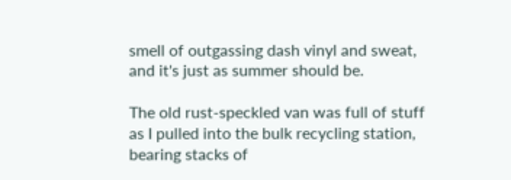smell of outgassing dash vinyl and sweat, and it's just as summer should be.

The old rust-speckled van was full of stuff as I pulled into the bulk recycling station, bearing stacks of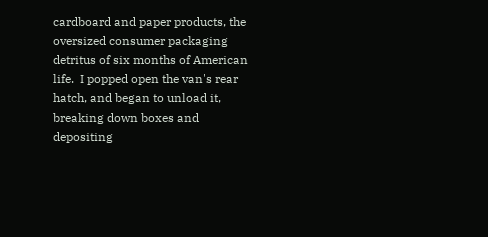cardboard and paper products, the oversized consumer packaging detritus of six months of American life.  I popped open the van's rear hatch, and began to unload it, breaking down boxes and depositing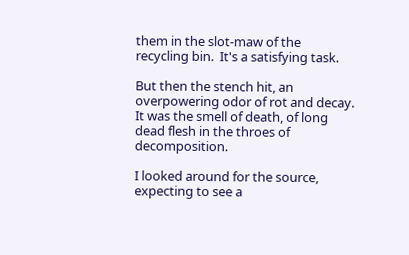them in the slot-maw of the recycling bin.  It's a satisfying task.

But then the stench hit, an overpowering odor of rot and decay.  It was the smell of death, of long dead flesh in the throes of decomposition.

I looked around for the source, expecting to see a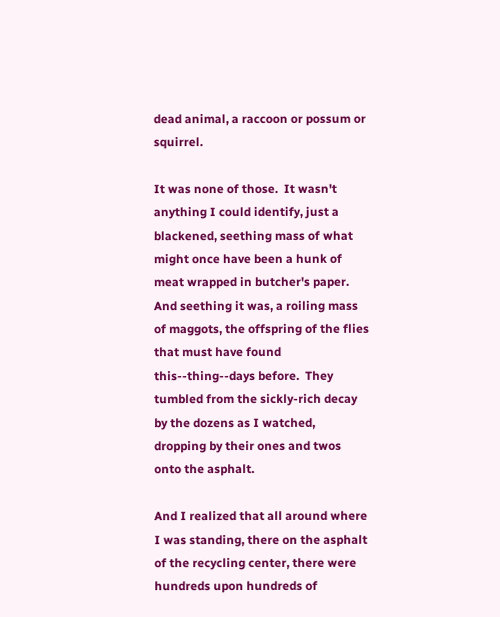dead animal, a raccoon or possum or squirrel.

It was none of those.  It wasn't anything I could identify, just a blackened, seething mass of what might once have been a hunk of meat wrapped in butcher's paper.  And seething it was, a roiling mass of maggots, the offspring of the flies that must have found this--thing--days before.  They tumbled from the sickly-rich decay by the dozens as I watched, dropping by their ones and twos onto the asphalt.

And I realized that all around where I was standing, there on the asphalt of the recycling center, there were hundreds upon hundreds of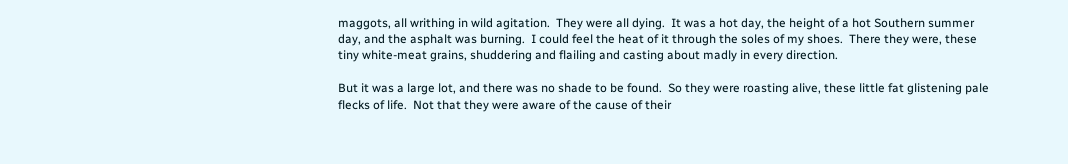maggots, all writhing in wild agitation.  They were all dying.  It was a hot day, the height of a hot Southern summer day, and the asphalt was burning.  I could feel the heat of it through the soles of my shoes.  There they were, these tiny white-meat grains, shuddering and flailing and casting about madly in every direction.

But it was a large lot, and there was no shade to be found.  So they were roasting alive, these little fat glistening pale flecks of life.  Not that they were aware of the cause of their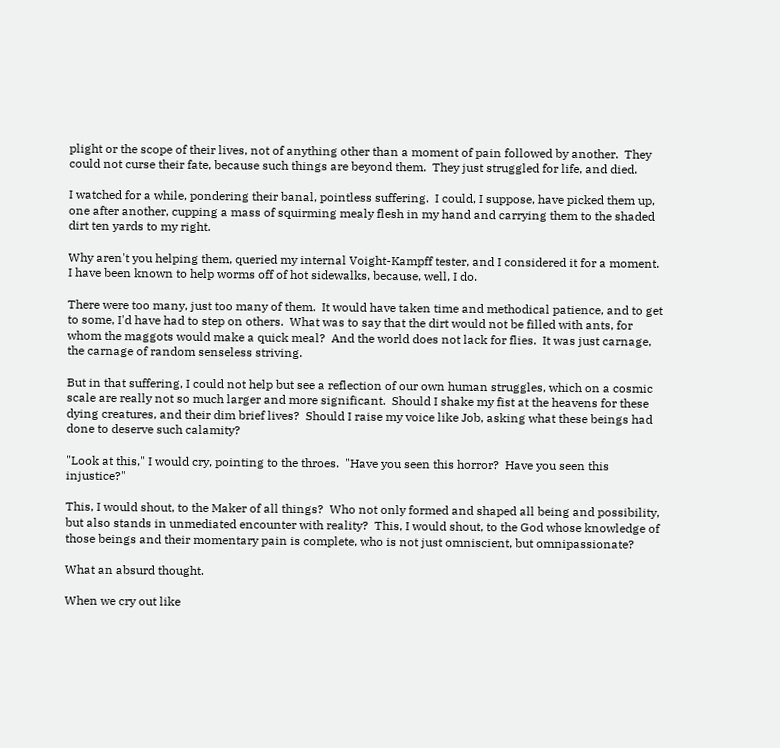plight or the scope of their lives, not of anything other than a moment of pain followed by another.  They could not curse their fate, because such things are beyond them.  They just struggled for life, and died.

I watched for a while, pondering their banal, pointless suffering.  I could, I suppose, have picked them up, one after another, cupping a mass of squirming mealy flesh in my hand and carrying them to the shaded dirt ten yards to my right.

Why aren't you helping them, queried my internal Voight-Kampff tester, and I considered it for a moment.  I have been known to help worms off of hot sidewalks, because, well, I do.

There were too many, just too many of them.  It would have taken time and methodical patience, and to get to some, I'd have had to step on others.  What was to say that the dirt would not be filled with ants, for whom the maggots would make a quick meal?  And the world does not lack for flies.  It was just carnage, the carnage of random senseless striving.

But in that suffering, I could not help but see a reflection of our own human struggles, which on a cosmic scale are really not so much larger and more significant.  Should I shake my fist at the heavens for these dying creatures, and their dim brief lives?  Should I raise my voice like Job, asking what these beings had done to deserve such calamity?

"Look at this," I would cry, pointing to the throes.  "Have you seen this horror?  Have you seen this injustice?"

This, I would shout, to the Maker of all things?  Who not only formed and shaped all being and possibility, but also stands in unmediated encounter with reality?  This, I would shout, to the God whose knowledge of those beings and their momentary pain is complete, who is not just omniscient, but omnipassionate?

What an absurd thought.

When we cry out like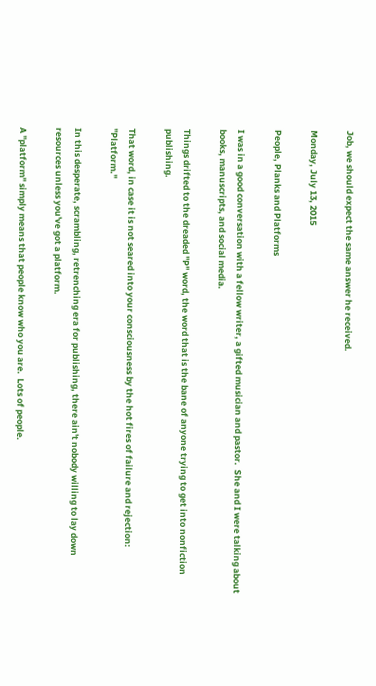Job, we should expect the same answer he received.

Monday, July 13, 2015

People, Planks and Platforms

I was in a good conversation with a fellow writer, a gifted musician and pastor.  She and I were talking about books, manuscripts, and social media.

Things drifted to the dreaded "P" word, the word that is the bane of anyone trying to get into nonfiction publishing.

That word, in case it is not seared into your consciousness by the hot fires of failure and rejection:  "Platform."

In this desperate, scrambling, retrenching era for publishing, there ain't nobody willing to lay down resources unless you've got a platform.

A "platform" simply means that people know who you are.  Lots of people.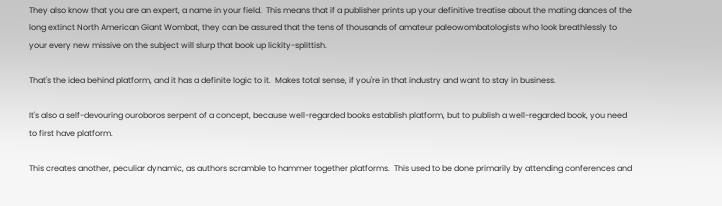They also know that you are an expert, a name in your field.  This means that if a publisher prints up your definitive treatise about the mating dances of the long extinct North American Giant Wombat, they can be assured that the tens of thousands of amateur paleowombatologists who look breathlessly to your every new missive on the subject will slurp that book up lickity-splittish.

That's the idea behind platform, and it has a definite logic to it.  Makes total sense, if you're in that industry and want to stay in business.

It's also a self-devouring ouroboros serpent of a concept, because well-regarded books establish platform, but to publish a well-regarded book, you need to first have platform.

This creates another, peculiar dynamic, as authors scramble to hammer together platforms.  This used to be done primarily by attending conferences and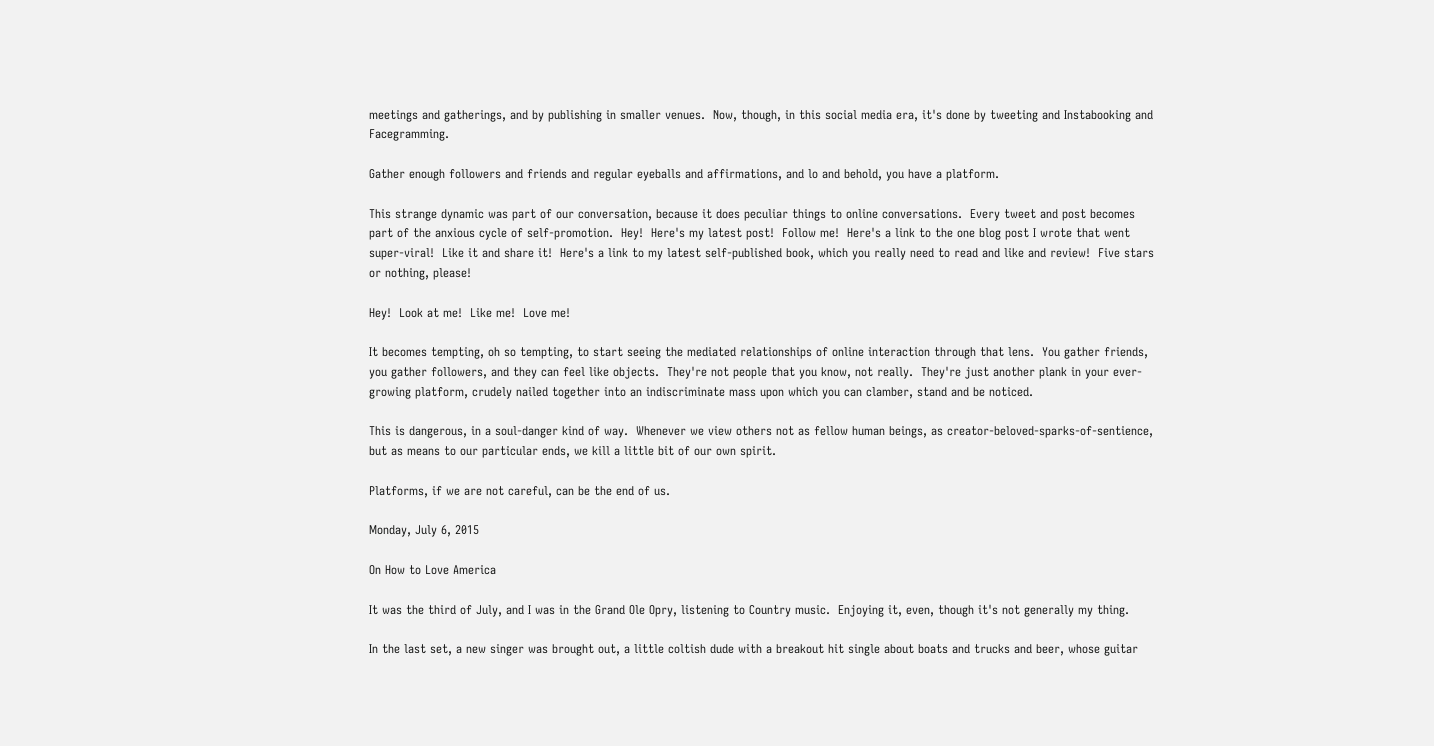meetings and gatherings, and by publishing in smaller venues.  Now, though, in this social media era, it's done by tweeting and Instabooking and Facegramming.

Gather enough followers and friends and regular eyeballs and affirmations, and lo and behold, you have a platform.

This strange dynamic was part of our conversation, because it does peculiar things to online conversations.  Every tweet and post becomes part of the anxious cycle of self-promotion.  Hey!  Here's my latest post!  Follow me!  Here's a link to the one blog post I wrote that went super-viral!  Like it and share it!  Here's a link to my latest self-published book, which you really need to read and like and review!  Five stars or nothing, please!

Hey!  Look at me!  Like me!  Love me!

It becomes tempting, oh so tempting, to start seeing the mediated relationships of online interaction through that lens.  You gather friends, you gather followers, and they can feel like objects.  They're not people that you know, not really.  They're just another plank in your ever-growing platform, crudely nailed together into an indiscriminate mass upon which you can clamber, stand and be noticed.

This is dangerous, in a soul-danger kind of way.  Whenever we view others not as fellow human beings, as creator-beloved-sparks-of-sentience, but as means to our particular ends, we kill a little bit of our own spirit.

Platforms, if we are not careful, can be the end of us.

Monday, July 6, 2015

On How to Love America

It was the third of July, and I was in the Grand Ole Opry, listening to Country music.  Enjoying it, even, though it's not generally my thing.

In the last set, a new singer was brought out, a little coltish dude with a breakout hit single about boats and trucks and beer, whose guitar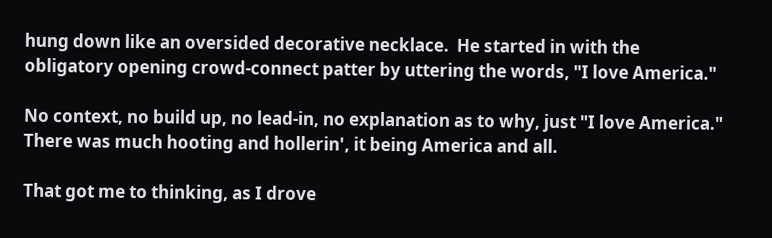hung down like an oversided decorative necklace.  He started in with the obligatory opening crowd-connect patter by uttering the words, "I love America."

No context, no build up, no lead-in, no explanation as to why, just "I love America."  There was much hooting and hollerin', it being America and all.

That got me to thinking, as I drove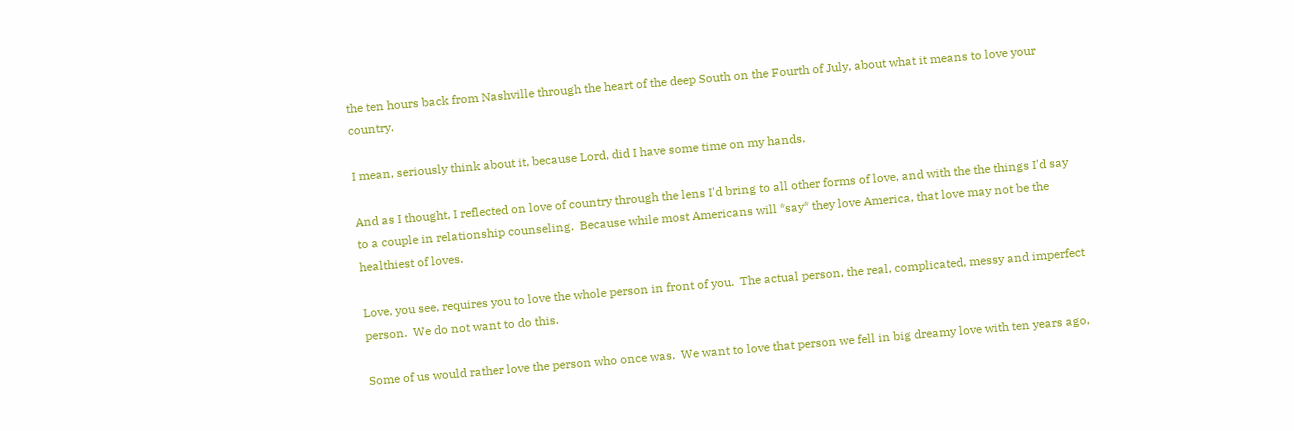the ten hours back from Nashville through the heart of the deep South on the Fourth of July, about what it means to love your country.

I mean, seriously think about it, because Lord, did I have some time on my hands.

And as I thought, I reflected on love of country through the lens I'd bring to all other forms of love, and with the the things I'd say to a couple in relationship counseling.  Because while most Americans will *say* they love America, that love may not be the healthiest of loves.

Love, you see, requires you to love the whole person in front of you.  The actual person, the real, complicated, messy and imperfect person.  We do not want to do this.

Some of us would rather love the person who once was.  We want to love that person we fell in big dreamy love with ten years ago,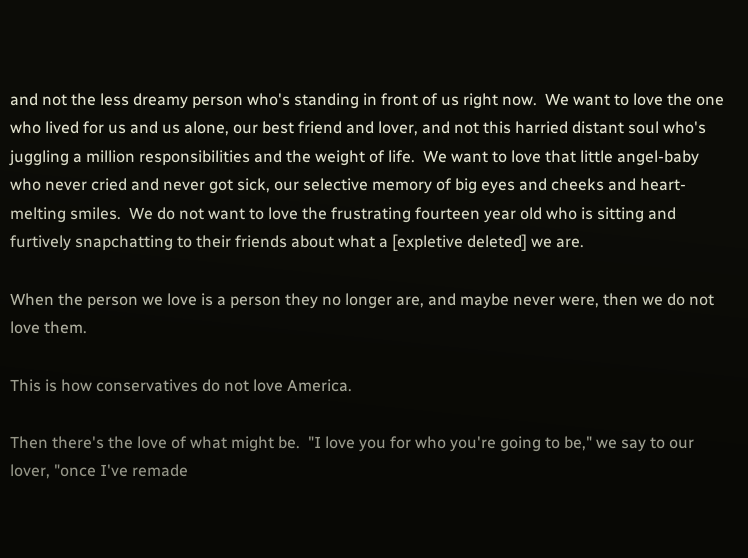and not the less dreamy person who's standing in front of us right now.  We want to love the one who lived for us and us alone, our best friend and lover, and not this harried distant soul who's juggling a million responsibilities and the weight of life.  We want to love that little angel-baby who never cried and never got sick, our selective memory of big eyes and cheeks and heart-melting smiles.  We do not want to love the frustrating fourteen year old who is sitting and furtively snapchatting to their friends about what a [expletive deleted] we are.

When the person we love is a person they no longer are, and maybe never were, then we do not love them.

This is how conservatives do not love America.

Then there's the love of what might be.  "I love you for who you're going to be," we say to our lover, "once I've remade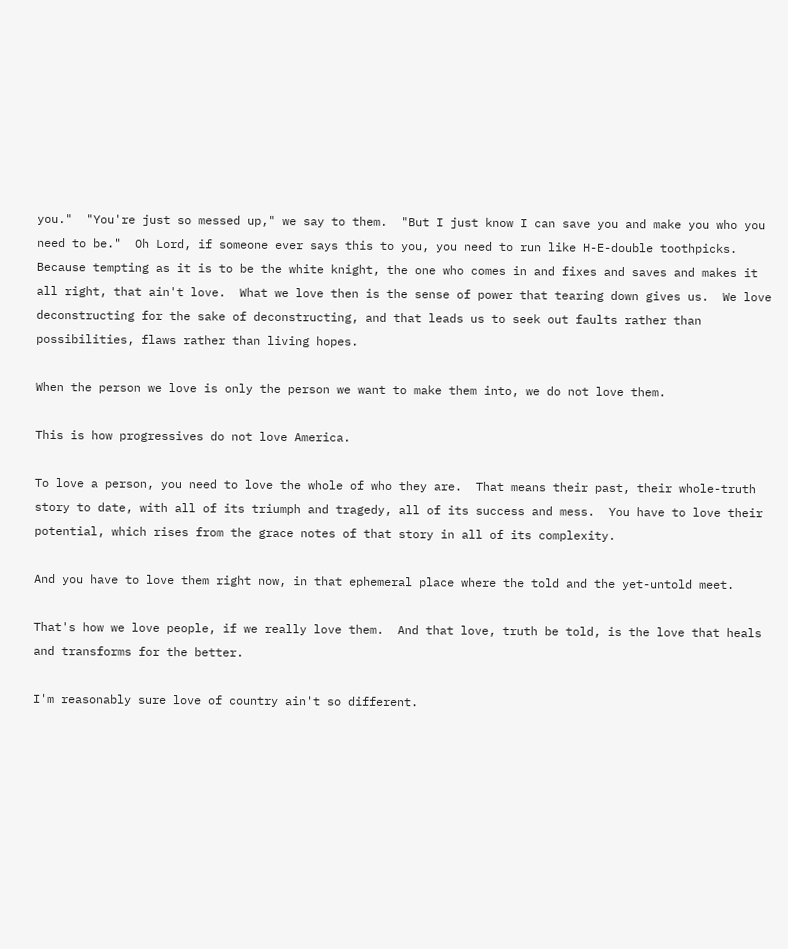you."  "You're just so messed up," we say to them.  "But I just know I can save you and make you who you need to be."  Oh Lord, if someone ever says this to you, you need to run like H-E-double toothpicks.   Because tempting as it is to be the white knight, the one who comes in and fixes and saves and makes it all right, that ain't love.  What we love then is the sense of power that tearing down gives us.  We love deconstructing for the sake of deconstructing, and that leads us to seek out faults rather than possibilities, flaws rather than living hopes.

When the person we love is only the person we want to make them into, we do not love them.

This is how progressives do not love America.

To love a person, you need to love the whole of who they are.  That means their past, their whole-truth story to date, with all of its triumph and tragedy, all of its success and mess.  You have to love their potential, which rises from the grace notes of that story in all of its complexity.

And you have to love them right now, in that ephemeral place where the told and the yet-untold meet.

That's how we love people, if we really love them.  And that love, truth be told, is the love that heals and transforms for the better.

I'm reasonably sure love of country ain't so different.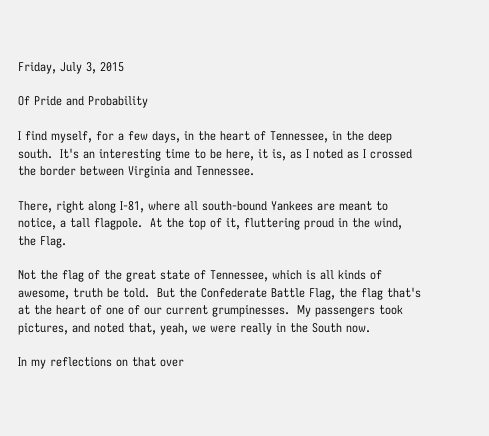Friday, July 3, 2015

Of Pride and Probability

I find myself, for a few days, in the heart of Tennessee, in the deep south.  It's an interesting time to be here, it is, as I noted as I crossed the border between Virginia and Tennessee.

There, right along I-81, where all south-bound Yankees are meant to notice, a tall flagpole.  At the top of it, fluttering proud in the wind, the Flag.

Not the flag of the great state of Tennessee, which is all kinds of awesome, truth be told.  But the Confederate Battle Flag, the flag that's at the heart of one of our current grumpinesses.  My passengers took pictures, and noted that, yeah, we were really in the South now.

In my reflections on that over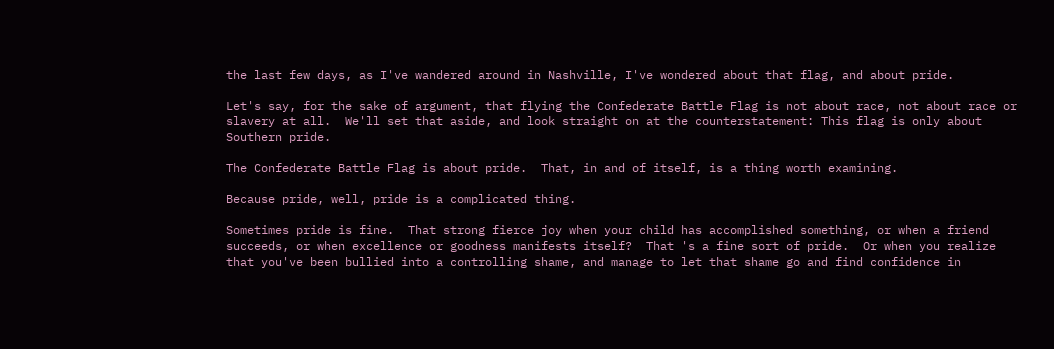the last few days, as I've wandered around in Nashville, I've wondered about that flag, and about pride.

Let's say, for the sake of argument, that flying the Confederate Battle Flag is not about race, not about race or slavery at all.  We'll set that aside, and look straight on at the counterstatement: This flag is only about Southern pride.

The Confederate Battle Flag is about pride.  That, in and of itself, is a thing worth examining.

Because pride, well, pride is a complicated thing.

Sometimes pride is fine.  That strong fierce joy when your child has accomplished something, or when a friend succeeds, or when excellence or goodness manifests itself?  That 's a fine sort of pride.  Or when you realize that you've been bullied into a controlling shame, and manage to let that shame go and find confidence in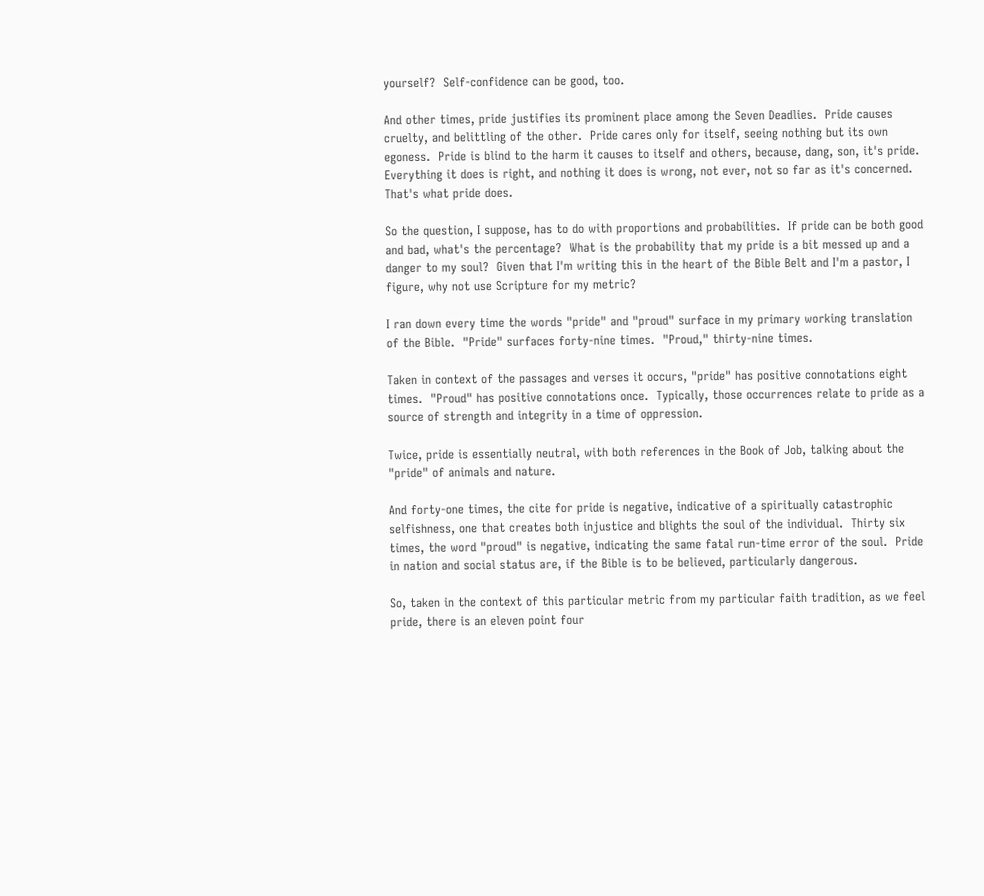yourself?  Self-confidence can be good, too.

And other times, pride justifies its prominent place among the Seven Deadlies.  Pride causes cruelty, and belittling of the other.  Pride cares only for itself, seeing nothing but its own egoness.  Pride is blind to the harm it causes to itself and others, because, dang, son, it's pride.  Everything it does is right, and nothing it does is wrong, not ever, not so far as it's concerned.  That's what pride does.

So the question, I suppose, has to do with proportions and probabilities.  If pride can be both good and bad, what's the percentage?  What is the probability that my pride is a bit messed up and a danger to my soul?  Given that I'm writing this in the heart of the Bible Belt and I'm a pastor, I figure, why not use Scripture for my metric?

I ran down every time the words "pride" and "proud" surface in my primary working translation of the Bible.  "Pride" surfaces forty-nine times.  "Proud," thirty-nine times.

Taken in context of the passages and verses it occurs, "pride" has positive connotations eight times.  "Proud" has positive connotations once.  Typically, those occurrences relate to pride as a source of strength and integrity in a time of oppression.

Twice, pride is essentially neutral, with both references in the Book of Job, talking about the "pride" of animals and nature.

And forty-one times, the cite for pride is negative, indicative of a spiritually catastrophic selfishness, one that creates both injustice and blights the soul of the individual.  Thirty six times, the word "proud" is negative, indicating the same fatal run-time error of the soul.  Pride in nation and social status are, if the Bible is to be believed, particularly dangerous.

So, taken in the context of this particular metric from my particular faith tradition, as we feel pride, there is an eleven point four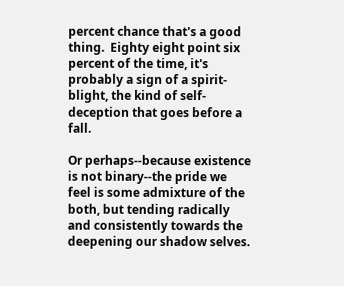percent chance that's a good thing.  Eighty eight point six percent of the time, it's probably a sign of a spirit-blight, the kind of self-deception that goes before a fall.

Or perhaps--because existence is not binary--the pride we feel is some admixture of the both, but tending radically and consistently towards the deepening our shadow selves.